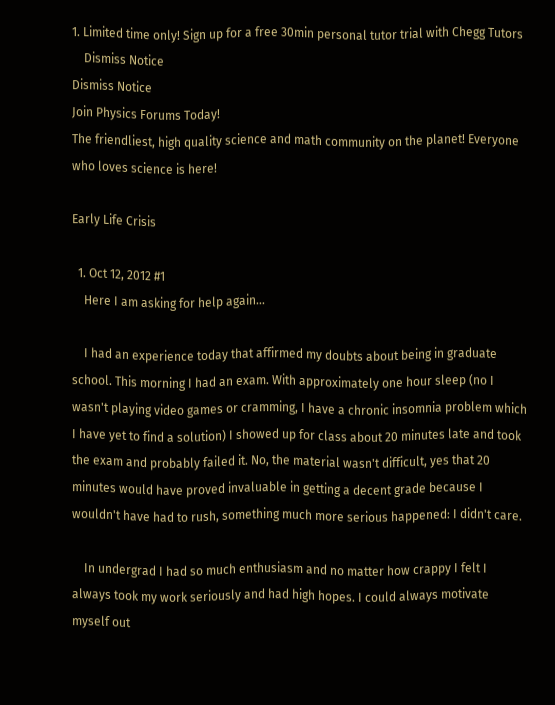1. Limited time only! Sign up for a free 30min personal tutor trial with Chegg Tutors
    Dismiss Notice
Dismiss Notice
Join Physics Forums Today!
The friendliest, high quality science and math community on the planet! Everyone who loves science is here!

Early Life Crisis

  1. Oct 12, 2012 #1
    Here I am asking for help again...

    I had an experience today that affirmed my doubts about being in graduate school. This morning I had an exam. With approximately one hour sleep (no I wasn't playing video games or cramming, I have a chronic insomnia problem which I have yet to find a solution) I showed up for class about 20 minutes late and took the exam and probably failed it. No, the material wasn't difficult, yes that 20 minutes would have proved invaluable in getting a decent grade because I wouldn't have had to rush, something much more serious happened: I didn't care.

    In undergrad I had so much enthusiasm and no matter how crappy I felt I always took my work seriously and had high hopes. I could always motivate myself out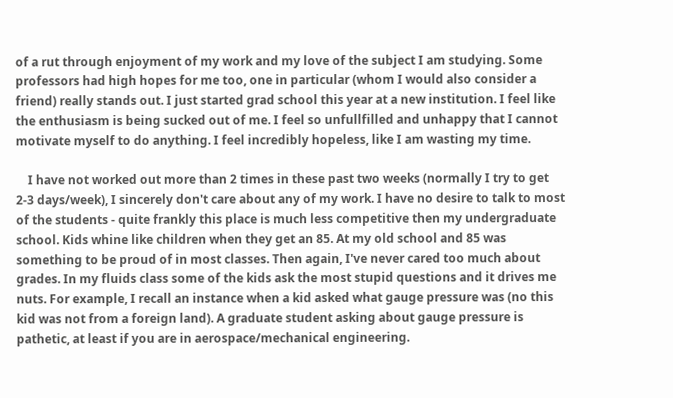of a rut through enjoyment of my work and my love of the subject I am studying. Some professors had high hopes for me too, one in particular (whom I would also consider a friend) really stands out. I just started grad school this year at a new institution. I feel like the enthusiasm is being sucked out of me. I feel so unfullfilled and unhappy that I cannot motivate myself to do anything. I feel incredibly hopeless, like I am wasting my time.

    I have not worked out more than 2 times in these past two weeks (normally I try to get 2-3 days/week), I sincerely don't care about any of my work. I have no desire to talk to most of the students - quite frankly this place is much less competitive then my undergraduate school. Kids whine like children when they get an 85. At my old school and 85 was something to be proud of in most classes. Then again, I've never cared too much about grades. In my fluids class some of the kids ask the most stupid questions and it drives me nuts. For example, I recall an instance when a kid asked what gauge pressure was (no this kid was not from a foreign land). A graduate student asking about gauge pressure is pathetic, at least if you are in aerospace/mechanical engineering.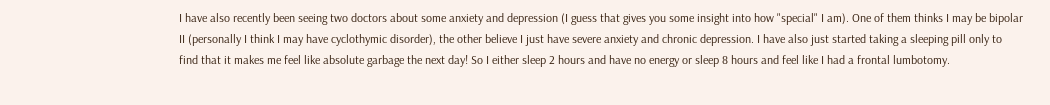I have also recently been seeing two doctors about some anxiety and depression (I guess that gives you some insight into how "special" I am). One of them thinks I may be bipolar II (personally I think I may have cyclothymic disorder), the other believe I just have severe anxiety and chronic depression. I have also just started taking a sleeping pill only to find that it makes me feel like absolute garbage the next day! So I either sleep 2 hours and have no energy or sleep 8 hours and feel like I had a frontal lumbotomy.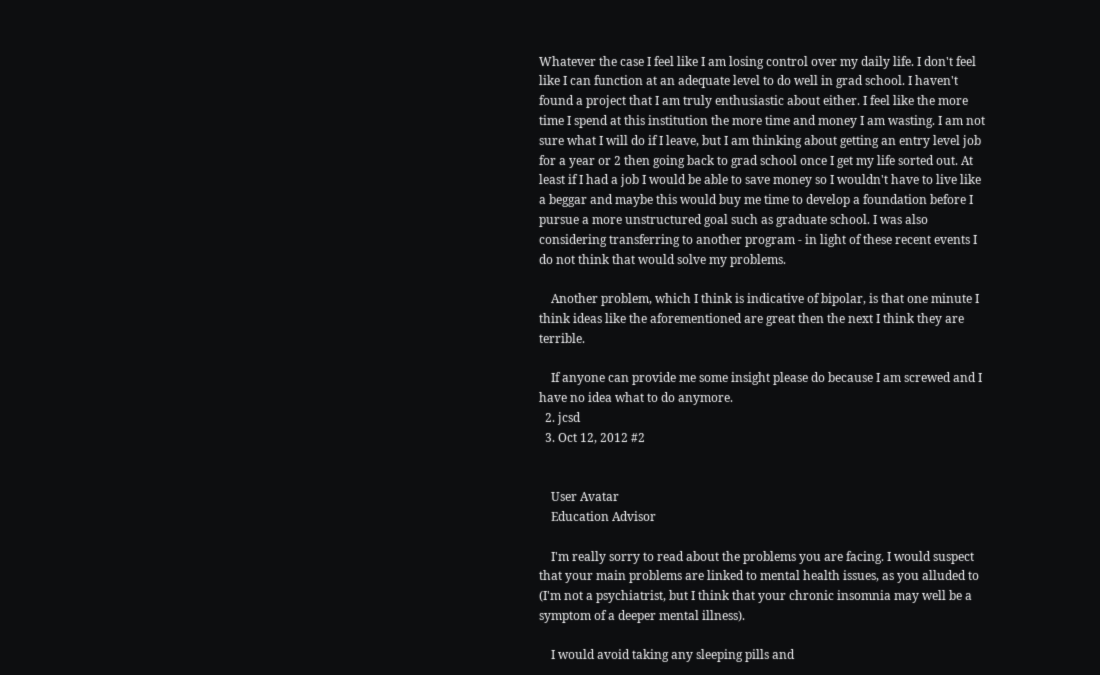Whatever the case I feel like I am losing control over my daily life. I don't feel like I can function at an adequate level to do well in grad school. I haven't found a project that I am truly enthusiastic about either. I feel like the more time I spend at this institution the more time and money I am wasting. I am not sure what I will do if I leave, but I am thinking about getting an entry level job for a year or 2 then going back to grad school once I get my life sorted out. At least if I had a job I would be able to save money so I wouldn't have to live like a beggar and maybe this would buy me time to develop a foundation before I pursue a more unstructured goal such as graduate school. I was also considering transferring to another program - in light of these recent events I do not think that would solve my problems.

    Another problem, which I think is indicative of bipolar, is that one minute I think ideas like the aforementioned are great then the next I think they are terrible.

    If anyone can provide me some insight please do because I am screwed and I have no idea what to do anymore.
  2. jcsd
  3. Oct 12, 2012 #2


    User Avatar
    Education Advisor

    I'm really sorry to read about the problems you are facing. I would suspect that your main problems are linked to mental health issues, as you alluded to (I'm not a psychiatrist, but I think that your chronic insomnia may well be a symptom of a deeper mental illness).

    I would avoid taking any sleeping pills and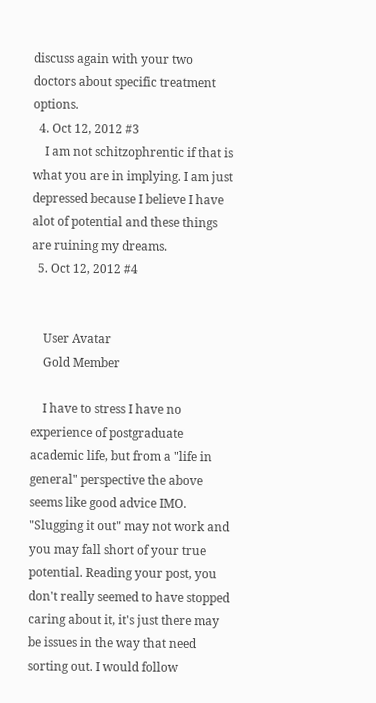discuss again with your two doctors about specific treatment options.
  4. Oct 12, 2012 #3
    I am not schitzophrentic if that is what you are in implying. I am just depressed because I believe I have alot of potential and these things are ruining my dreams.
  5. Oct 12, 2012 #4


    User Avatar
    Gold Member

    I have to stress I have no experience of postgraduate academic life, but from a "life in general" perspective the above seems like good advice IMO. "Slugging it out" may not work and you may fall short of your true potential. Reading your post, you don't really seemed to have stopped caring about it, it's just there may be issues in the way that need sorting out. I would follow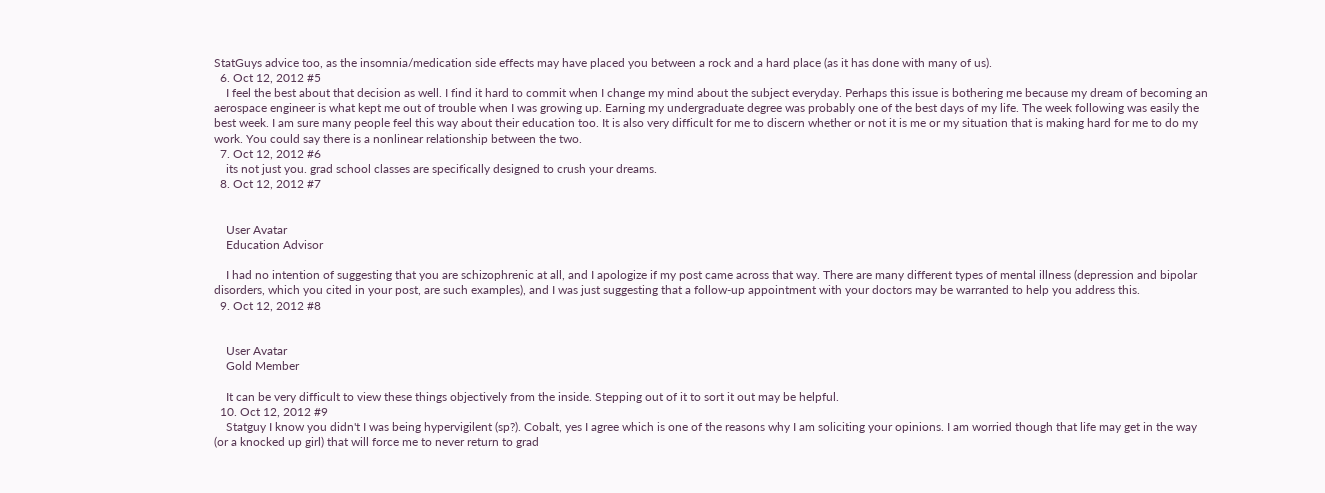StatGuys advice too, as the insomnia/medication side effects may have placed you between a rock and a hard place (as it has done with many of us).
  6. Oct 12, 2012 #5
    I feel the best about that decision as well. I find it hard to commit when I change my mind about the subject everyday. Perhaps this issue is bothering me because my dream of becoming an aerospace engineer is what kept me out of trouble when I was growing up. Earning my undergraduate degree was probably one of the best days of my life. The week following was easily the best week. I am sure many people feel this way about their education too. It is also very difficult for me to discern whether or not it is me or my situation that is making hard for me to do my work. You could say there is a nonlinear relationship between the two.
  7. Oct 12, 2012 #6
    its not just you. grad school classes are specifically designed to crush your dreams.
  8. Oct 12, 2012 #7


    User Avatar
    Education Advisor

    I had no intention of suggesting that you are schizophrenic at all, and I apologize if my post came across that way. There are many different types of mental illness (depression and bipolar disorders, which you cited in your post, are such examples), and I was just suggesting that a follow-up appointment with your doctors may be warranted to help you address this.
  9. Oct 12, 2012 #8


    User Avatar
    Gold Member

    It can be very difficult to view these things objectively from the inside. Stepping out of it to sort it out may be helpful.
  10. Oct 12, 2012 #9
    Statguy I know you didn't I was being hypervigilent (sp?). Cobalt, yes I agree which is one of the reasons why I am soliciting your opinions. I am worried though that life may get in the way (or a knocked up girl) that will force me to never return to grad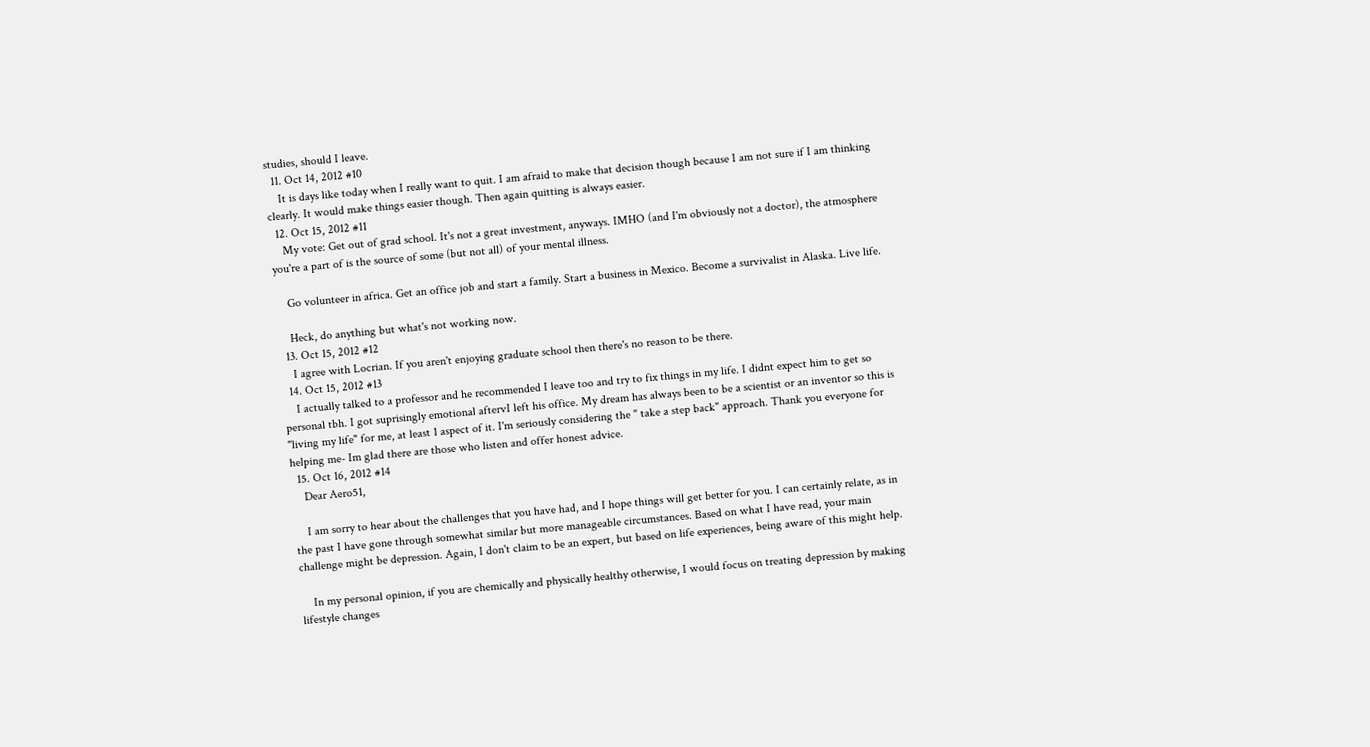studies, should I leave.
  11. Oct 14, 2012 #10
    It is days like today when I really want to quit. I am afraid to make that decision though because I am not sure if I am thinking clearly. It would make things easier though. Then again quitting is always easier.
  12. Oct 15, 2012 #11
    My vote: Get out of grad school. It's not a great investment, anyways. IMHO (and I'm obviously not a doctor), the atmosphere you're a part of is the source of some (but not all) of your mental illness.

    Go volunteer in africa. Get an office job and start a family. Start a business in Mexico. Become a survivalist in Alaska. Live life.

    Heck, do anything but what's not working now.
  13. Oct 15, 2012 #12
    I agree with Locrian. If you aren't enjoying graduate school then there's no reason to be there.
  14. Oct 15, 2012 #13
    I actually talked to a professor and he recommended I leave too and try to fix things in my life. I didnt expect him to get so personal tbh. I got suprisingly emotional aftervI left his office. My dream has always been to be a scientist or an inventor so this is "living my life" for me, at least 1 aspect of it. I'm seriously considering the " take a step back" approach. Thank you everyone for helping me- Im glad there are those who listen and offer honest advice.
  15. Oct 16, 2012 #14
    Dear Aero51,

    I am sorry to hear about the challenges that you have had, and I hope things will get better for you. I can certainly relate, as in the past I have gone through somewhat similar but more manageable circumstances. Based on what I have read, your main challenge might be depression. Again, I don't claim to be an expert, but based on life experiences, being aware of this might help.

    In my personal opinion, if you are chemically and physically healthy otherwise, I would focus on treating depression by making lifestyle changes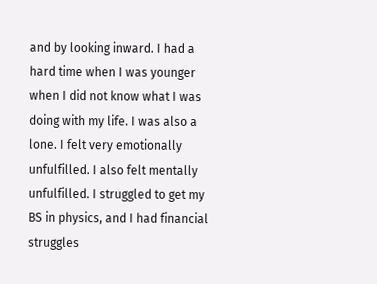and by looking inward. I had a hard time when I was younger when I did not know what I was doing with my life. I was also a lone. I felt very emotionally unfulfilled. I also felt mentally unfulfilled. I struggled to get my BS in physics, and I had financial struggles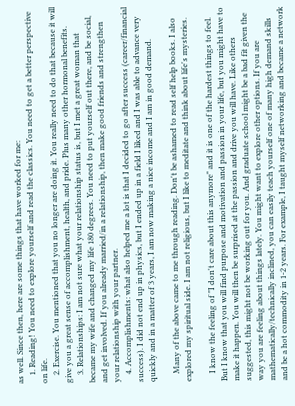as well. Since then, here are some things that have worked for me:
    1. Reading! You need to explore yourself and read the classics. You need to get a better perspective on life.
    2. Exercise. You mentioned that you no longer are doing it. You really need to do that because it will give you a great sense of accomplishment, health, and pride. Plus many other hormonal benefits.
    3. Relationships: I am not sure what your relationship status is, but I met a great woman that became my wife and changed my life 180 degrees. You need to put yourself out there, and be social, and get involved. If you already married/in a relationship, then make good friends and strengthen your relationship with your partner.
    4. Accomplishments: what also helped me a lot is that I decided to go after success (career/financial success). I did not end up in physics, but I ended up in a field I liked and I was able to advance very quickly and in a matter of 3 years, I am now making a nice income and I am in good demand.

    Many of the above came to me through reading. Don't be ashamed to read self help books. I also explored my spiritual side. I am not religious, but I like to meditate and think about life's mysteries.

    I know the feeling of "I don't care about this anymore" and it is one of the hardest things to feel. But I know that you will find purpose and motivation and passion in your life, but you might have to make it happen. You will then be surprised at the passion and drive you will have. Like others suggested, this might not be working out for you. And graduate school might be a bad fit given the way you are feeling about things lately. You might want to explore other options. If you are mathematically/technically inclined, you can easily teach yourself one of many high demand skills and be a hot commodity in 1-2 years. For example, I taught myself networking and became a network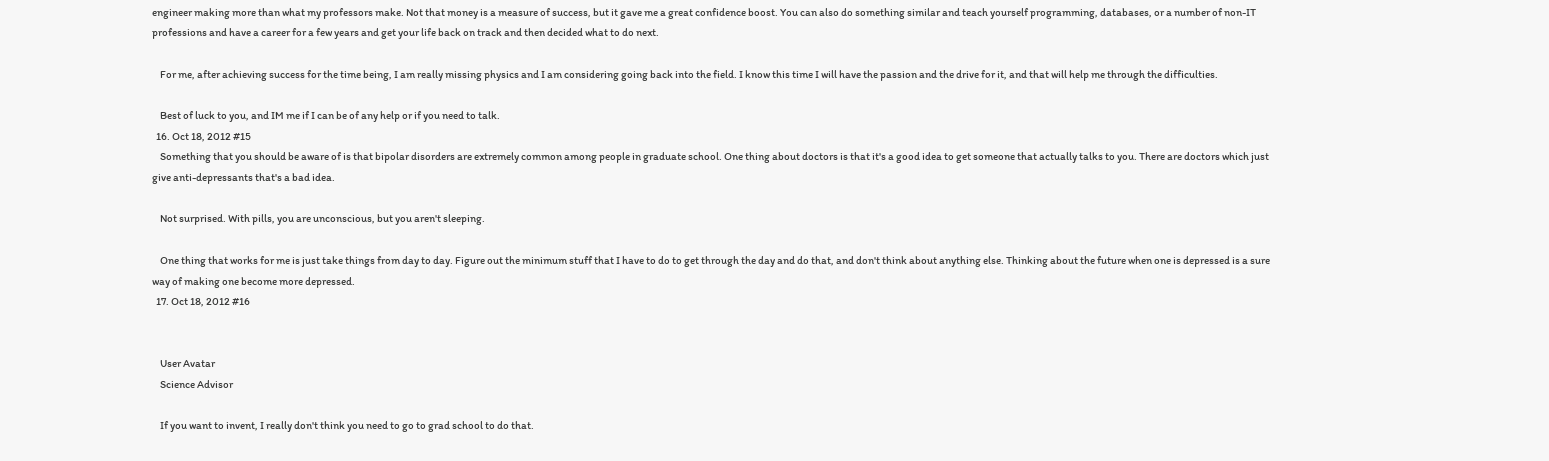engineer making more than what my professors make. Not that money is a measure of success, but it gave me a great confidence boost. You can also do something similar and teach yourself programming, databases, or a number of non-IT professions and have a career for a few years and get your life back on track and then decided what to do next.

    For me, after achieving success for the time being, I am really missing physics and I am considering going back into the field. I know this time I will have the passion and the drive for it, and that will help me through the difficulties.

    Best of luck to you, and IM me if I can be of any help or if you need to talk.
  16. Oct 18, 2012 #15
    Something that you should be aware of is that bipolar disorders are extremely common among people in graduate school. One thing about doctors is that it's a good idea to get someone that actually talks to you. There are doctors which just give anti-depressants that's a bad idea.

    Not surprised. With pills, you are unconscious, but you aren't sleeping.

    One thing that works for me is just take things from day to day. Figure out the minimum stuff that I have to do to get through the day and do that, and don't think about anything else. Thinking about the future when one is depressed is a sure way of making one become more depressed.
  17. Oct 18, 2012 #16


    User Avatar
    Science Advisor

    If you want to invent, I really don't think you need to go to grad school to do that.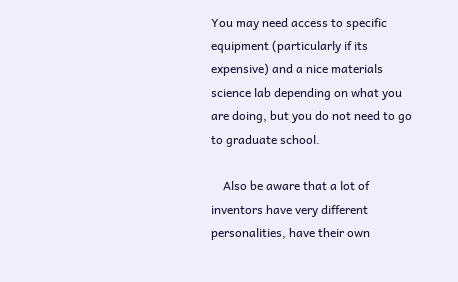You may need access to specific equipment (particularly if its expensive) and a nice materials science lab depending on what you are doing, but you do not need to go to graduate school.

    Also be aware that a lot of inventors have very different personalities, have their own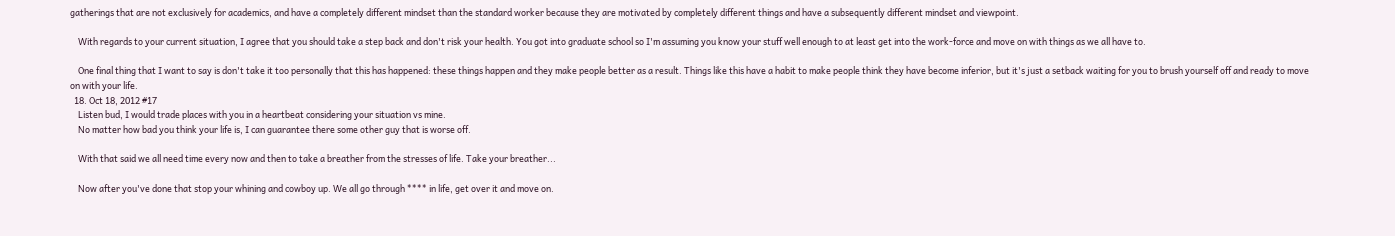gatherings that are not exclusively for academics, and have a completely different mindset than the standard worker because they are motivated by completely different things and have a subsequently different mindset and viewpoint.

    With regards to your current situation, I agree that you should take a step back and don't risk your health. You got into graduate school so I'm assuming you know your stuff well enough to at least get into the work-force and move on with things as we all have to.

    One final thing that I want to say is don't take it too personally that this has happened: these things happen and they make people better as a result. Things like this have a habit to make people think they have become inferior, but it's just a setback waiting for you to brush yourself off and ready to move on with your life.
  18. Oct 18, 2012 #17
    Listen bud, I would trade places with you in a heartbeat considering your situation vs mine.
    No matter how bad you think your life is, I can guarantee there some other guy that is worse off.

    With that said we all need time every now and then to take a breather from the stresses of life. Take your breather...

    Now after you've done that stop your whining and cowboy up. We all go through **** in life, get over it and move on.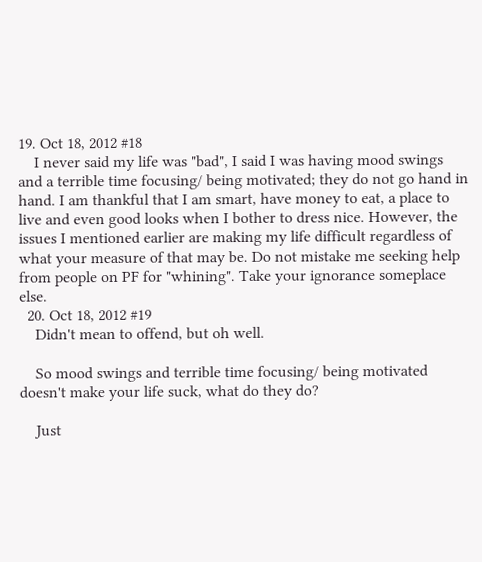19. Oct 18, 2012 #18
    I never said my life was "bad", I said I was having mood swings and a terrible time focusing/ being motivated; they do not go hand in hand. I am thankful that I am smart, have money to eat, a place to live and even good looks when I bother to dress nice. However, the issues I mentioned earlier are making my life difficult regardless of what your measure of that may be. Do not mistake me seeking help from people on PF for "whining". Take your ignorance someplace else.
  20. Oct 18, 2012 #19
    Didn't mean to offend, but oh well.

    So mood swings and terrible time focusing/ being motivated doesn't make your life suck, what do they do?

    Just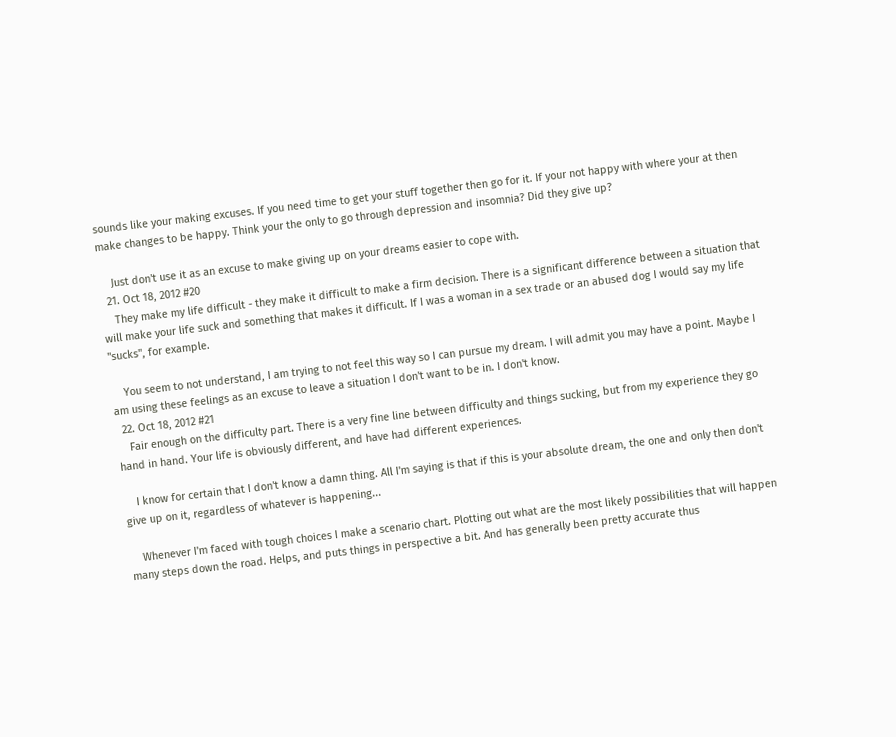sounds like your making excuses. If you need time to get your stuff together then go for it. If your not happy with where your at then make changes to be happy. Think your the only to go through depression and insomnia? Did they give up?

    Just don't use it as an excuse to make giving up on your dreams easier to cope with.
  21. Oct 18, 2012 #20
    They make my life difficult - they make it difficult to make a firm decision. There is a significant difference between a situation that will make your life suck and something that makes it difficult. If I was a woman in a sex trade or an abused dog I would say my life "sucks", for example.

    You seem to not understand, I am trying to not feel this way so I can pursue my dream. I will admit you may have a point. Maybe I am using these feelings as an excuse to leave a situation I don't want to be in. I don't know.
  22. Oct 18, 2012 #21
    Fair enough on the difficulty part. There is a very fine line between difficulty and things sucking, but from my experience they go hand in hand. Your life is obviously different, and have had different experiences.

    I know for certain that I don't know a damn thing. All I'm saying is that if this is your absolute dream, the one and only then don't give up on it, regardless of whatever is happening...

    Whenever I'm faced with tough choices I make a scenario chart. Plotting out what are the most likely possibilities that will happen many steps down the road. Helps, and puts things in perspective a bit. And has generally been pretty accurate thus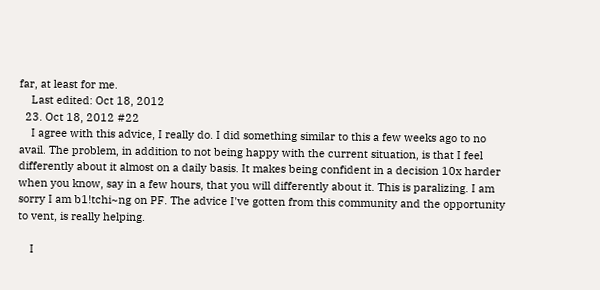far, at least for me.
    Last edited: Oct 18, 2012
  23. Oct 18, 2012 #22
    I agree with this advice, I really do. I did something similar to this a few weeks ago to no avail. The problem, in addition to not being happy with the current situation, is that I feel differently about it almost on a daily basis. It makes being confident in a decision 10x harder when you know, say in a few hours, that you will differently about it. This is paralizing. I am sorry I am b1!tchi~ng on PF. The advice I've gotten from this community and the opportunity to vent, is really helping.

    I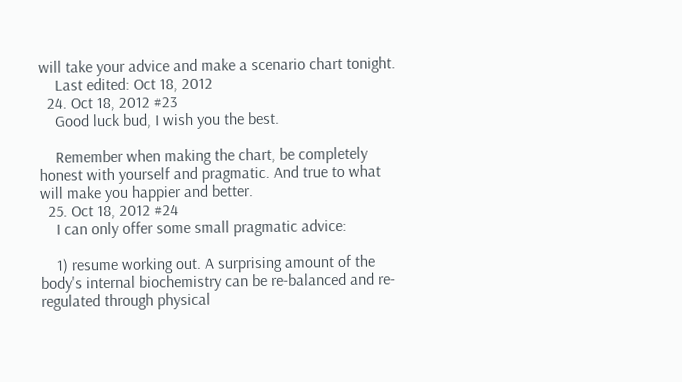will take your advice and make a scenario chart tonight.
    Last edited: Oct 18, 2012
  24. Oct 18, 2012 #23
    Good luck bud, I wish you the best.

    Remember when making the chart, be completely honest with yourself and pragmatic. And true to what will make you happier and better.
  25. Oct 18, 2012 #24
    I can only offer some small pragmatic advice:

    1) resume working out. A surprising amount of the body's internal biochemistry can be re-balanced and re-regulated through physical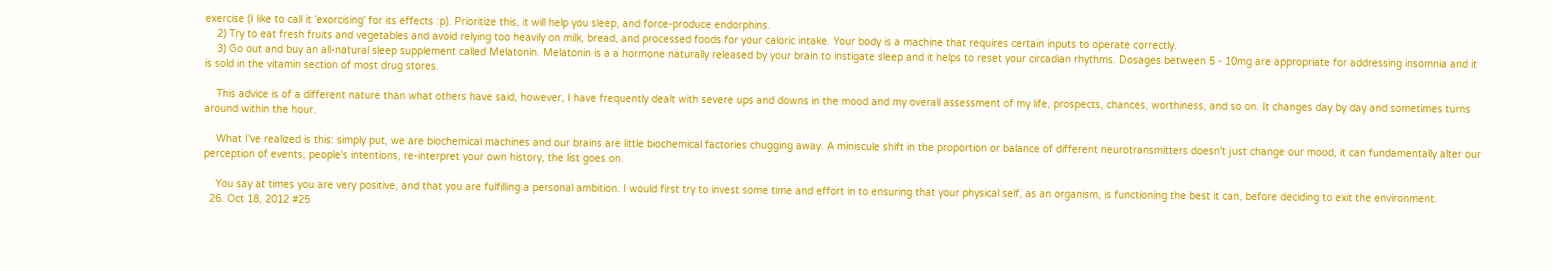exercise (I like to call it 'exorcising' for its effects :p). Prioritize this, it will help you sleep, and force-produce endorphins.
    2) Try to eat fresh fruits and vegetables and avoid relying too heavily on milk, bread, and processed foods for your caloric intake. Your body is a machine that requires certain inputs to operate correctly.
    3) Go out and buy an all-natural sleep supplement called Melatonin. Melatonin is a a hormone naturally released by your brain to instigate sleep and it helps to reset your circadian rhythms. Dosages between 5 - 10mg are appropriate for addressing insomnia and it is sold in the vitamin section of most drug stores.

    This advice is of a different nature than what others have said, however, I have frequently dealt with severe ups and downs in the mood and my overall assessment of my life, prospects, chances, worthiness, and so on. It changes day by day and sometimes turns around within the hour.

    What I've realized is this: simply put, we are biochemical machines and our brains are little biochemical factories chugging away. A miniscule shift in the proportion or balance of different neurotransmitters doesn't just change our mood, it can fundamentally alter our perception of events, people's intentions, re-interpret your own history, the list goes on.

    You say at times you are very positive, and that you are fulfilling a personal ambition. I would first try to invest some time and effort in to ensuring that your physical self, as an organism, is functioning the best it can, before deciding to exit the environment.
  26. Oct 18, 2012 #25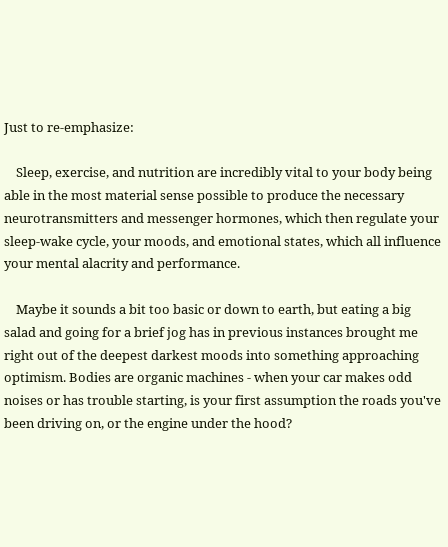Just to re-emphasize:

    Sleep, exercise, and nutrition are incredibly vital to your body being able in the most material sense possible to produce the necessary neurotransmitters and messenger hormones, which then regulate your sleep-wake cycle, your moods, and emotional states, which all influence your mental alacrity and performance.

    Maybe it sounds a bit too basic or down to earth, but eating a big salad and going for a brief jog has in previous instances brought me right out of the deepest darkest moods into something approaching optimism. Bodies are organic machines - when your car makes odd noises or has trouble starting, is your first assumption the roads you've been driving on, or the engine under the hood?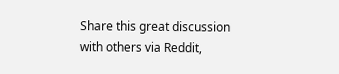Share this great discussion with others via Reddit,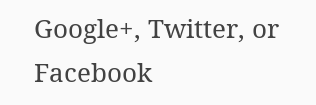Google+, Twitter, or Facebook